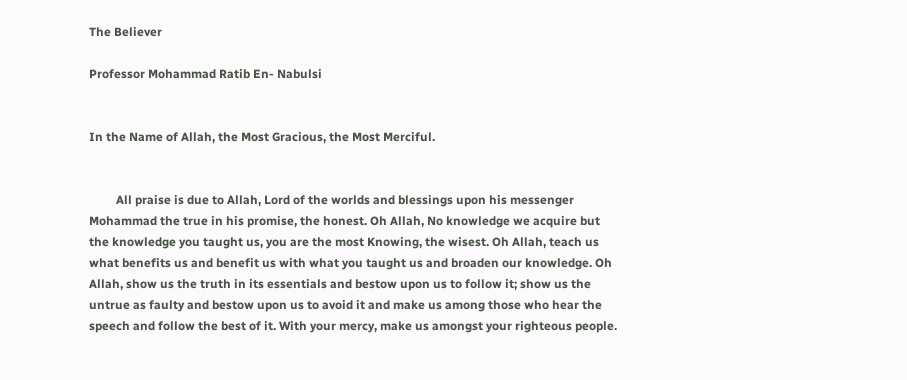The Believer

Professor Mohammad Ratib En- Nabulsi


In the Name of Allah, the Most Gracious, the Most Merciful.


         All praise is due to Allah, Lord of the worlds and blessings upon his messenger Mohammad the true in his promise, the honest. Oh Allah, No knowledge we acquire but the knowledge you taught us, you are the most Knowing, the wisest. Oh Allah, teach us what benefits us and benefit us with what you taught us and broaden our knowledge. Oh Allah, show us the truth in its essentials and bestow upon us to follow it; show us the untrue as faulty and bestow upon us to avoid it and make us among those who hear the speech and follow the best of it. With your mercy, make us amongst your righteous people.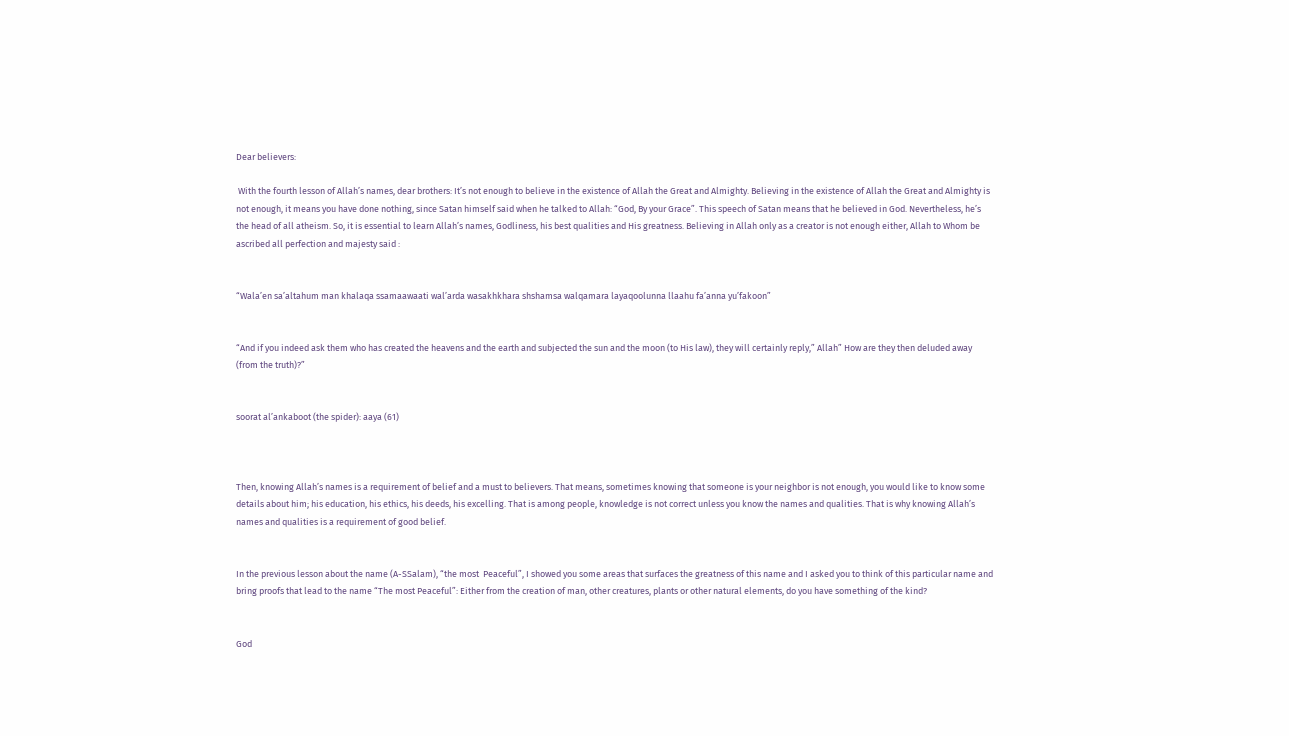Dear believers:

 With the fourth lesson of Allah’s names, dear brothers: It’s not enough to believe in the existence of Allah the Great and Almighty. Believing in the existence of Allah the Great and Almighty is not enough, it means you have done nothing, since Satan himself said when he talked to Allah: “God, By your Grace”. This speech of Satan means that he believed in God. Nevertheless, he’s the head of all atheism. So, it is essential to learn Allah’s names, Godliness, his best qualities and His greatness. Believing in Allah only as a creator is not enough either, Allah to Whom be ascribed all perfection and majesty said :


“Wala’en sa’altahum man khalaqa ssamaawaati wal’arda wasakhkhara shshamsa walqamara layaqoolunna llaahu fa’anna yu’fakoon”


“And if you indeed ask them who has created the heavens and the earth and subjected the sun and the moon (to His law), they will certainly reply,” Allah” How are they then deluded away (from the truth)?”


soorat al’ankaboot (the spider): aaya (61)



Then, knowing Allah’s names is a requirement of belief and a must to believers. That means, sometimes knowing that someone is your neighbor is not enough, you would like to know some details about him; his education, his ethics, his deeds, his excelling. That is among people, knowledge is not correct unless you know the names and qualities. That is why knowing Allah’s names and qualities is a requirement of good belief.


In the previous lesson about the name (A-SSalam), “the most  Peaceful”, I showed you some areas that surfaces the greatness of this name and I asked you to think of this particular name and bring proofs that lead to the name “The most Peaceful”: Either from the creation of man, other creatures, plants or other natural elements, do you have something of the kind?


God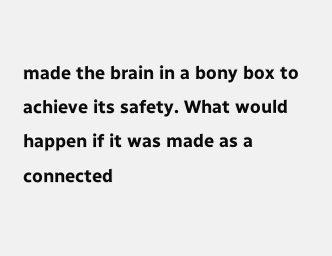made the brain in a bony box to achieve its safety. What would happen if it was made as a connected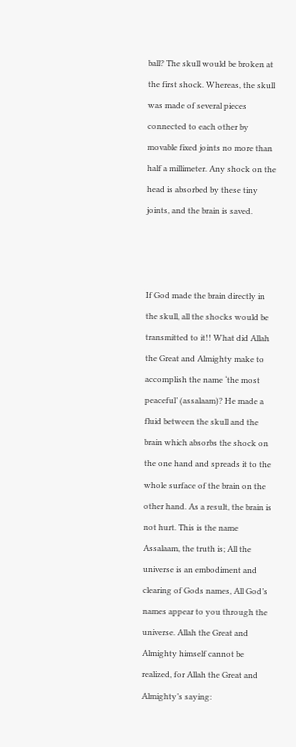ball? The skull would be broken at the first shock. Whereas, the skull was made of several pieces connected to each other by movable fixed joints no more than half a millimeter. Any shock on the head is absorbed by these tiny joints, and the brain is saved.



If God made the brain directly in the skull, all the shocks would be transmitted to it!! What did Allah the Great and Almighty make to accomplish the name ‘the most peaceful’ (assalaam)? He made a fluid between the skull and the brain which absorbs the shock on the one hand and spreads it to the whole surface of the brain on the other hand. As a result, the brain is not hurt. This is the name Assalaam, the truth is; All the universe is an embodiment and clearing of Gods names, All God’s names appear to you through the universe. Allah the Great and Almighty himself cannot be realized, for Allah the Great and Almighty’s saying: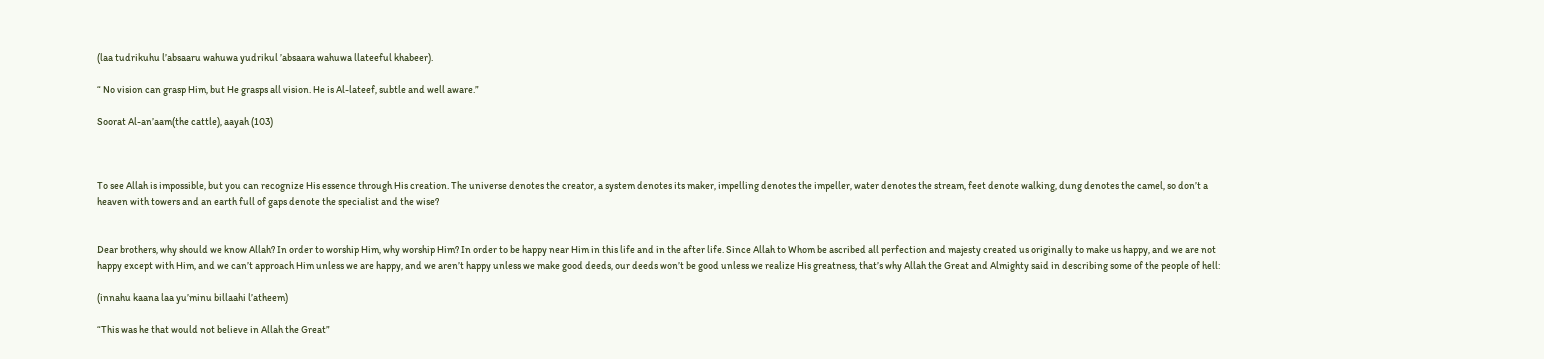(laa tudrikuhu l’absaaru wahuwa yudrikul ’absaara wahuwa llateeful khabeer).

“ No vision can grasp Him, but He grasps all vision. He is Al-lateef, subtle and well aware.”

Soorat Al-an’aam(the cattle), aayah (103)



To see Allah is impossible, but you can recognize His essence through His creation. The universe denotes the creator, a system denotes its maker, impelling denotes the impeller, water denotes the stream, feet denote walking, dung denotes the camel, so don’t a heaven with towers and an earth full of gaps denote the specialist and the wise?


Dear brothers, why should we know Allah? In order to worship Him, why worship Him? In order to be happy near Him in this life and in the after life. Since Allah to Whom be ascribed all perfection and majesty created us originally to make us happy, and we are not happy except with Him, and we can’t approach Him unless we are happy, and we aren’t happy unless we make good deeds, our deeds won’t be good unless we realize His greatness, that’s why Allah the Great and Almighty said in describing some of the people of hell:

(innahu kaana laa yu’minu billaahi l’atheem)

“This was he that would not believe in Allah the Great”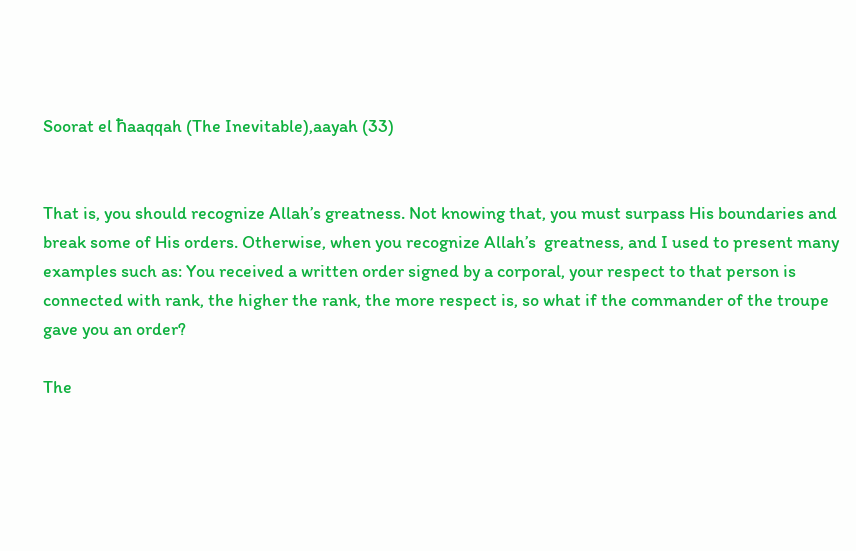Soorat el ћaaqqah (The Inevitable),aayah (33)


That is, you should recognize Allah’s greatness. Not knowing that, you must surpass His boundaries and break some of His orders. Otherwise, when you recognize Allah’s  greatness, and I used to present many examples such as: You received a written order signed by a corporal, your respect to that person is connected with rank, the higher the rank, the more respect is, so what if the commander of the troupe gave you an order?

The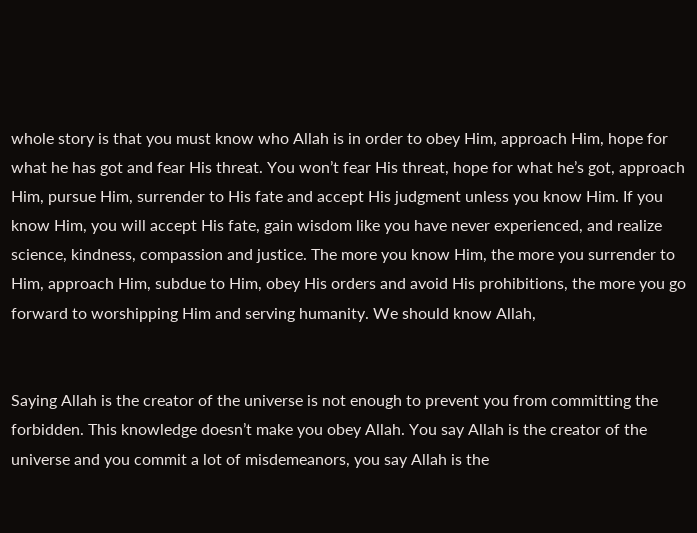whole story is that you must know who Allah is in order to obey Him, approach Him, hope for what he has got and fear His threat. You won’t fear His threat, hope for what he’s got, approach Him, pursue Him, surrender to His fate and accept His judgment unless you know Him. If you know Him, you will accept His fate, gain wisdom like you have never experienced, and realize science, kindness, compassion and justice. The more you know Him, the more you surrender to Him, approach Him, subdue to Him, obey His orders and avoid His prohibitions, the more you go forward to worshipping Him and serving humanity. We should know Allah,


Saying Allah is the creator of the universe is not enough to prevent you from committing the forbidden. This knowledge doesn’t make you obey Allah. You say Allah is the creator of the universe and you commit a lot of misdemeanors, you say Allah is the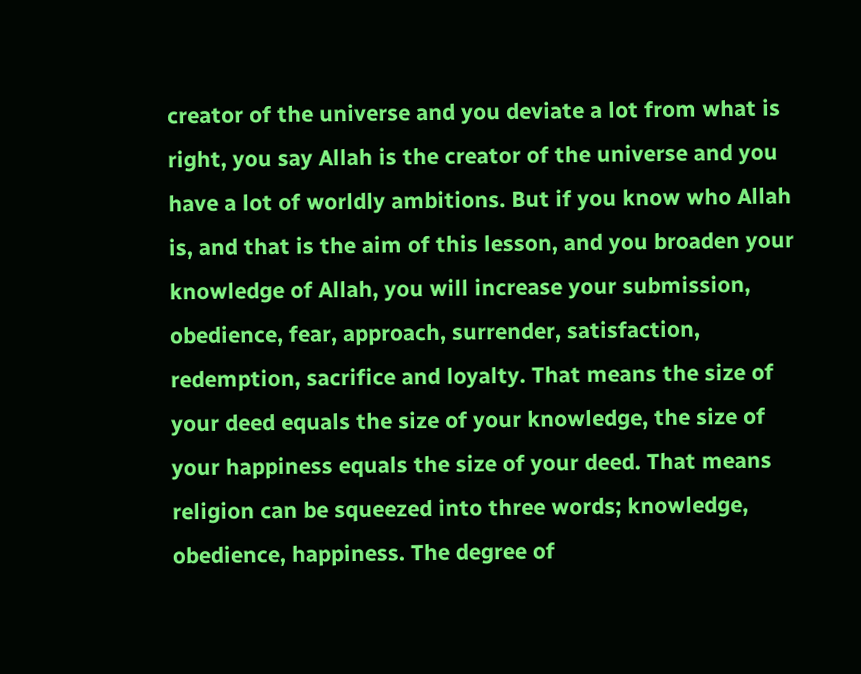creator of the universe and you deviate a lot from what is right, you say Allah is the creator of the universe and you have a lot of worldly ambitions. But if you know who Allah is, and that is the aim of this lesson, and you broaden your knowledge of Allah, you will increase your submission, obedience, fear, approach, surrender, satisfaction, redemption, sacrifice and loyalty. That means the size of your deed equals the size of your knowledge, the size of your happiness equals the size of your deed. That means religion can be squeezed into three words; knowledge, obedience, happiness. The degree of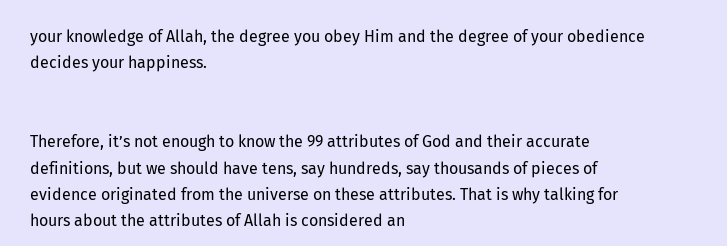your knowledge of Allah, the degree you obey Him and the degree of your obedience decides your happiness.


Therefore, it’s not enough to know the 99 attributes of God and their accurate definitions, but we should have tens, say hundreds, say thousands of pieces of evidence originated from the universe on these attributes. That is why talking for hours about the attributes of Allah is considered an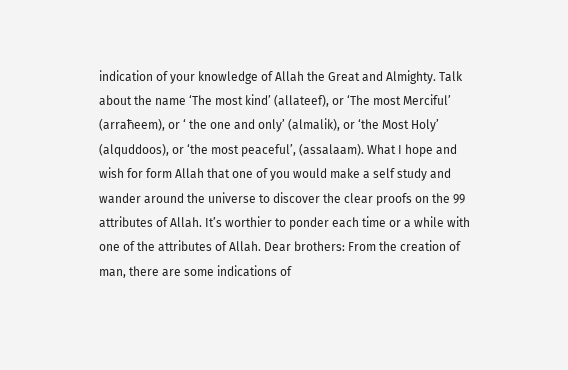indication of your knowledge of Allah the Great and Almighty. Talk about the name ‘The most kind’ (allateef), or ‘The most Merciful’ (arraћeem), or ‘ the one and only’ (almalik), or ‘the Most Holy’ (alquddoos), or ‘the most peaceful’, (assalaam). What I hope and wish for form Allah that one of you would make a self study and wander around the universe to discover the clear proofs on the 99 attributes of Allah. It’s worthier to ponder each time or a while with one of the attributes of Allah. Dear brothers: From the creation of man, there are some indications of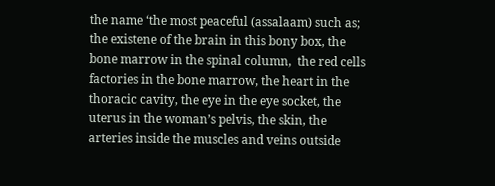the name ‘the most peaceful (assalaam) such as; the existene of the brain in this bony box, the bone marrow in the spinal column,  the red cells factories in the bone marrow, the heart in the thoracic cavity, the eye in the eye socket, the uterus in the woman’s pelvis, the skin, the arteries inside the muscles and veins outside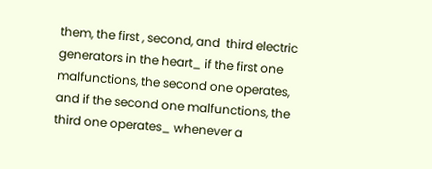them, the first , second, and  third electric generators in the heart_ if the first one malfunctions, the second one operates, and if the second one malfunctions, the third one operates_ whenever a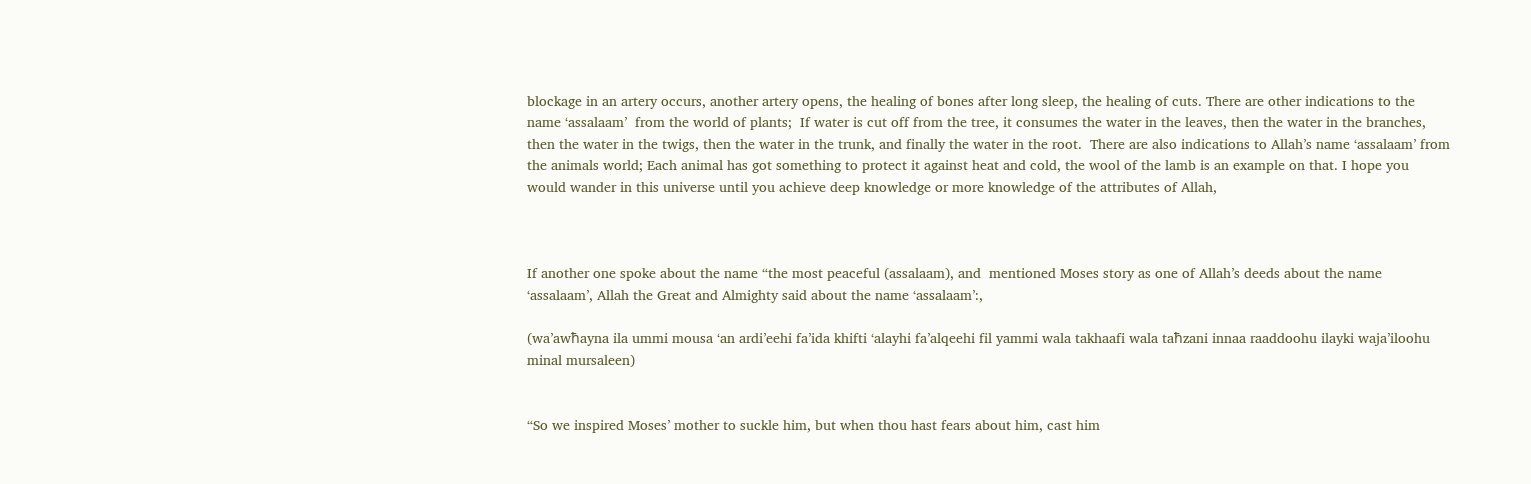blockage in an artery occurs, another artery opens, the healing of bones after long sleep, the healing of cuts. There are other indications to the  name ‘assalaam’  from the world of plants;  If water is cut off from the tree, it consumes the water in the leaves, then the water in the branches, then the water in the twigs, then the water in the trunk, and finally the water in the root.  There are also indications to Allah’s name ‘assalaam’ from the animals world; Each animal has got something to protect it against heat and cold, the wool of the lamb is an example on that. I hope you would wander in this universe until you achieve deep knowledge or more knowledge of the attributes of Allah,



If another one spoke about the name “the most peaceful (assalaam), and  mentioned Moses story as one of Allah’s deeds about the name ‘assalaam’, Allah the Great and Almighty said about the name ‘assalaam’:,

(wa’awћayna ila ummi mousa ‘an ardi’eehi fa’ida khifti ‘alayhi fa’alqeehi fil yammi wala takhaafi wala taћzani innaa raaddoohu ilayki waja’iloohu minal mursaleen)


“So we inspired Moses’ mother to suckle him, but when thou hast fears about him, cast him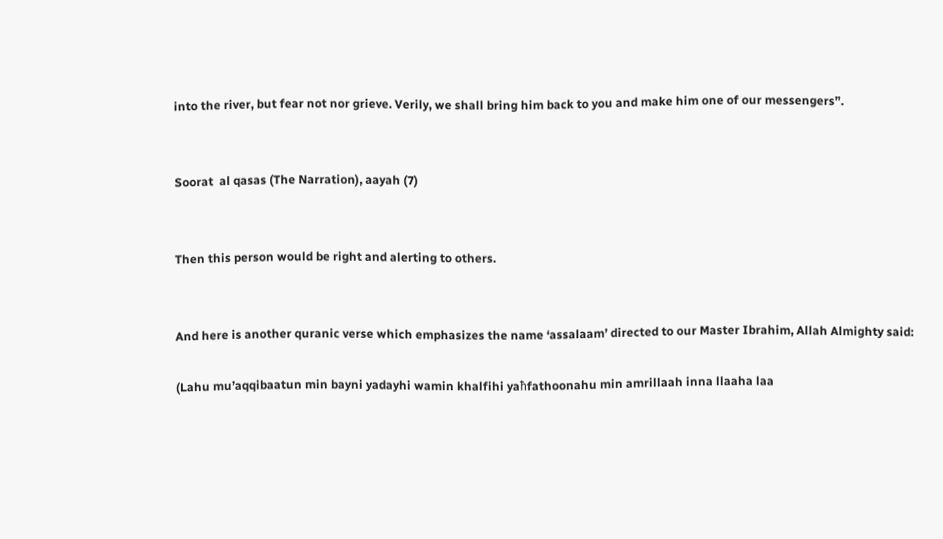into the river, but fear not nor grieve. Verily, we shall bring him back to you and make him one of our messengers”.


Soorat  al qasas (The Narration), aayah (7)


Then this person would be right and alerting to others.


And here is another quranic verse which emphasizes the name ‘assalaam’ directed to our Master Ibrahim, Allah Almighty said:

(Lahu mu’aqqibaatun min bayni yadayhi wamin khalfihi yaћfathoonahu min amrillaah inna llaaha laa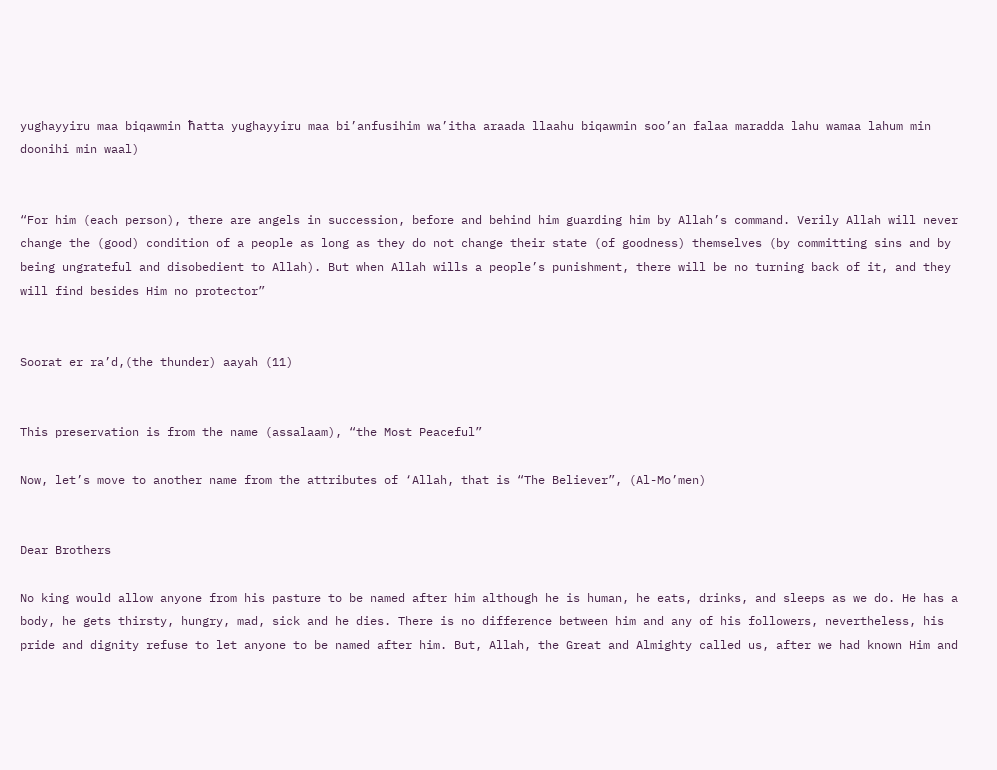yughayyiru maa biqawmin ћatta yughayyiru maa bi’anfusihim wa’itha araada llaahu biqawmin soo’an falaa maradda lahu wamaa lahum min doonihi min waal)


“For him (each person), there are angels in succession, before and behind him guarding him by Allah’s command. Verily Allah will never change the (good) condition of a people as long as they do not change their state (of goodness) themselves (by committing sins and by being ungrateful and disobedient to Allah). But when Allah wills a people’s punishment, there will be no turning back of it, and they will find besides Him no protector”


Soorat er ra’d,(the thunder) aayah (11)


This preservation is from the name (assalaam), “the Most Peaceful”

Now, let’s move to another name from the attributes of ‘Allah, that is “The Believer”, (Al-Mo’men)


Dear Brothers

No king would allow anyone from his pasture to be named after him although he is human, he eats, drinks, and sleeps as we do. He has a body, he gets thirsty, hungry, mad, sick and he dies. There is no difference between him and any of his followers, nevertheless, his pride and dignity refuse to let anyone to be named after him. But, Allah, the Great and Almighty called us, after we had known Him and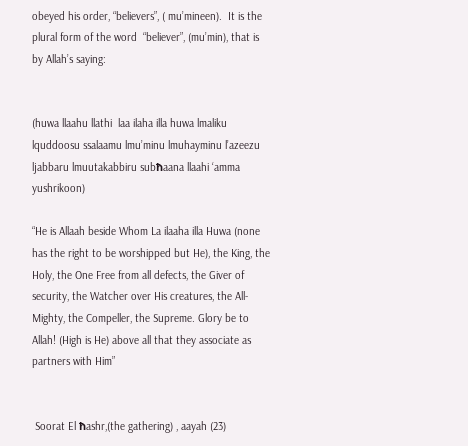obeyed his order, “believers”, ( mu’mineen).  It is the plural form of the word  “believer”, (mu’min), that is by Allah’s saying:


(huwa llaahu llathi  laa ilaha illa huwa lmaliku lquddoosu ssalaamu lmu’minu lmuhayminu l’azeezu ljabbaru lmuutakabbiru subћaana llaahi ‘amma yushrikoon)

“He is Allaah beside Whom La ilaaha illa Huwa (none has the right to be worshipped but He), the King, the Holy, the One Free from all defects, the Giver of security, the Watcher over His creatures, the All-Mighty, the Compeller, the Supreme. Glory be to Allah! (High is He) above all that they associate as partners with Him”


 Soorat El ћashr,(the gathering) , aayah (23)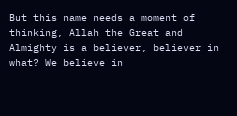But this name needs a moment of thinking, Allah the Great and Almighty is a believer, believer in what? We believe in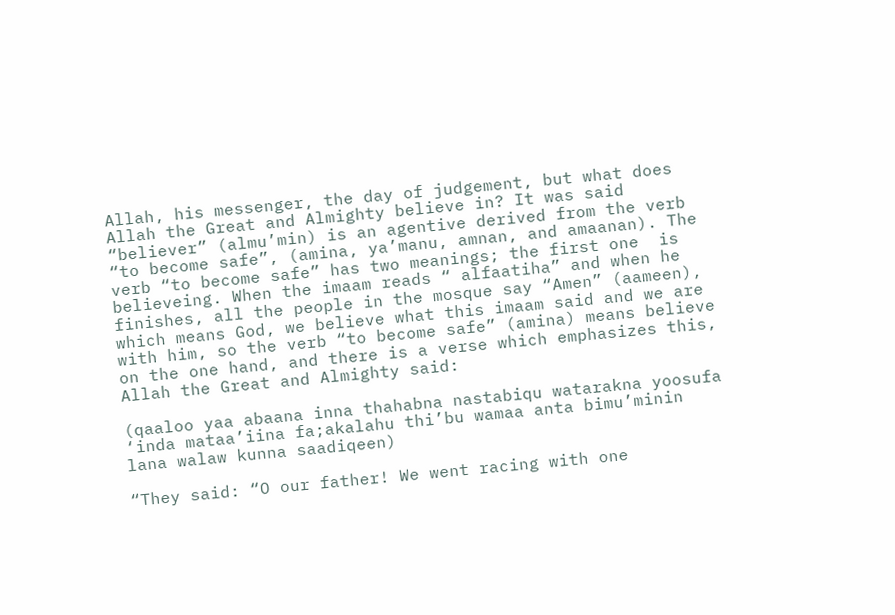Allah, his messenger, the day of judgement, but what does Allah the Great and Almighty believe in? It was said “believer” (almu’min) is an agentive derived from the verb “to become safe”, (amina, ya’manu, amnan, and amaanan). The verb “to become safe” has two meanings; the first one  is believeing. When the imaam reads “ alfaatiha” and when he finishes, all the people in the mosque say “Amen” (aameen), which means God, we believe what this imaam said and we are with him, so the verb “to become safe” (amina) means believe on the one hand, and there is a verse which emphasizes this, Allah the Great and Almighty said:

(qaaloo yaa abaana inna thahabna nastabiqu watarakna yoosufa ‘inda mataa’iina fa;akalahu thi’bu wamaa anta bimu’minin lana walaw kunna saadiqeen)

“They said: “O our father! We went racing with one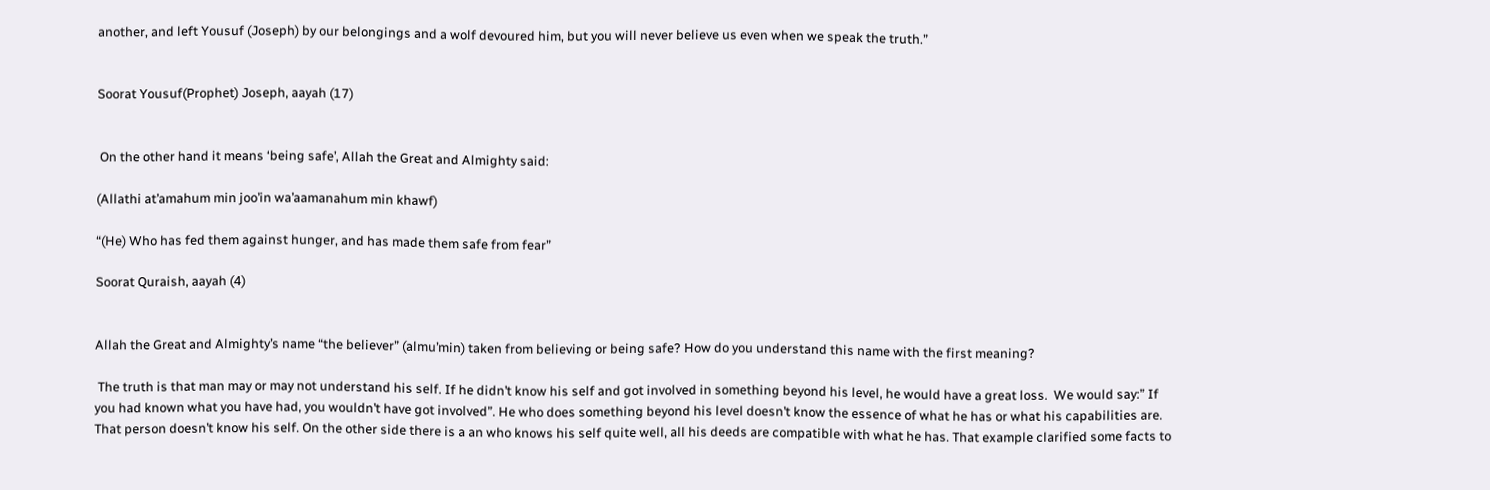another, and left Yousuf (Joseph) by our belongings and a wolf devoured him, but you will never believe us even when we speak the truth.”


Soorat Yousuf(Prophet) Joseph, aayah (17)


 On the other hand it means ‘being safe’, Allah the Great and Almighty said:

(Allathi at’amahum min joo’in wa’aamanahum min khawf)

“(He) Who has fed them against hunger, and has made them safe from fear”

Soorat Quraish, aayah (4)


Allah the Great and Almighty’s name “the believer” (almu’min) taken from believing or being safe? How do you understand this name with the first meaning?

 The truth is that man may or may not understand his self. If he didn’t know his self and got involved in something beyond his level, he would have a great loss.  We would say:” If you had known what you have had, you wouldn’t have got involved”. He who does something beyond his level doesn’t know the essence of what he has or what his capabilities are. That person doesn’t know his self. On the other side there is a an who knows his self quite well, all his deeds are compatible with what he has. That example clarified some facts to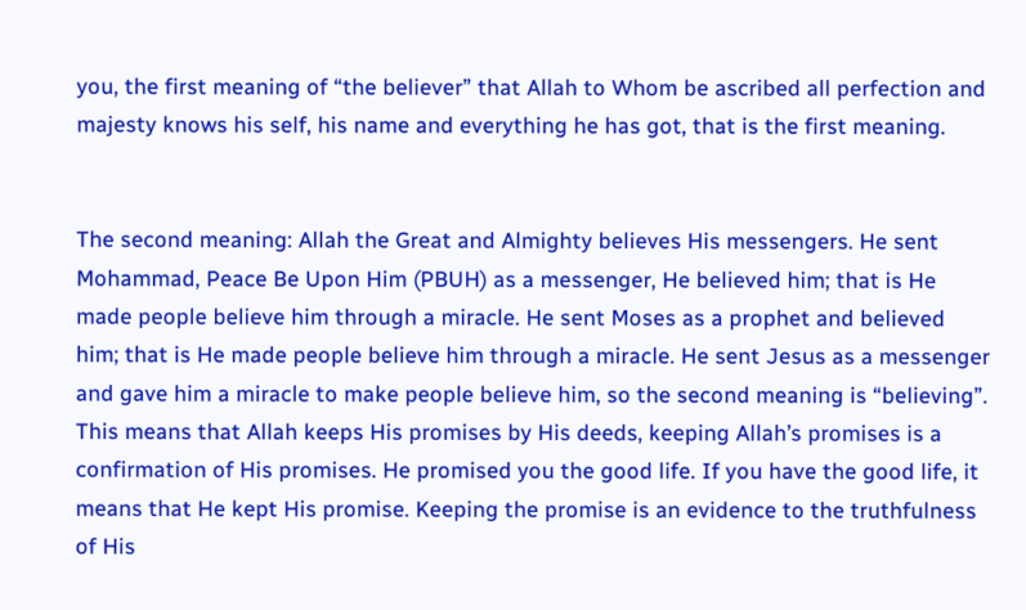you, the first meaning of “the believer” that Allah to Whom be ascribed all perfection and majesty knows his self, his name and everything he has got, that is the first meaning.


The second meaning: Allah the Great and Almighty believes His messengers. He sent Mohammad, Peace Be Upon Him (PBUH) as a messenger, He believed him; that is He made people believe him through a miracle. He sent Moses as a prophet and believed him; that is He made people believe him through a miracle. He sent Jesus as a messenger and gave him a miracle to make people believe him, so the second meaning is “believing”. This means that Allah keeps His promises by His deeds, keeping Allah’s promises is a confirmation of His promises. He promised you the good life. If you have the good life, it means that He kept His promise. Keeping the promise is an evidence to the truthfulness of His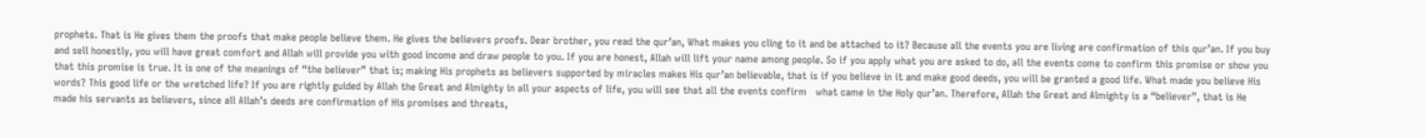prophets. That is He gives them the proofs that make people believe them. He gives the believers proofs. Dear brother, you read the qur’an, What makes you cling to it and be attached to it? Because all the events you are living are confirmation of this qur’an. If you buy and sell honestly, you will have great comfort and Allah will provide you with good income and draw people to you. If you are honest, Allah will lift your name among people. So if you apply what you are asked to do, all the events come to confirm this promise or show you that this promise is true. It is one of the meanings of “the believer” that is; making His prophets as believers supported by miracles makes His qur’an believable, that is if you believe in it and make good deeds, you will be granted a good life. What made you believe His words? This good life or the wretched life? If you are rightly guided by Allah the Great and Almighty in all your aspects of life, you will see that all the events confirm   what came in the Holy qur’an. Therefore, Allah the Great and Almighty is a “believer”, that is He made his servants as believers, since all Allah’s deeds are confirmation of His promises and threats,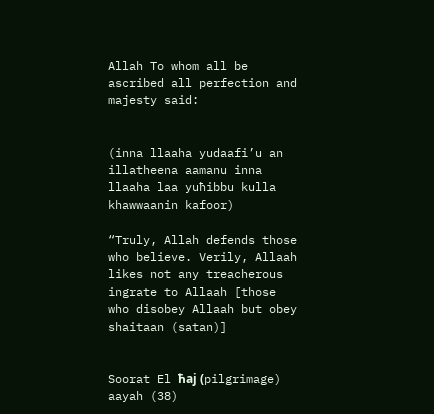Allah To whom all be ascribed all perfection and majesty said:


(inna llaaha yudaafi’u an illatheena aamanu inna llaaha laa yuħibbu kulla khawwaanin kafoor)

“Truly, Allah defends those who believe. Verily, Allaah likes not any treacherous ingrate to Allaah [those who disobey Allaah but obey shaitaan (satan)]


Soorat El ћaj (pilgrimage) aayah (38)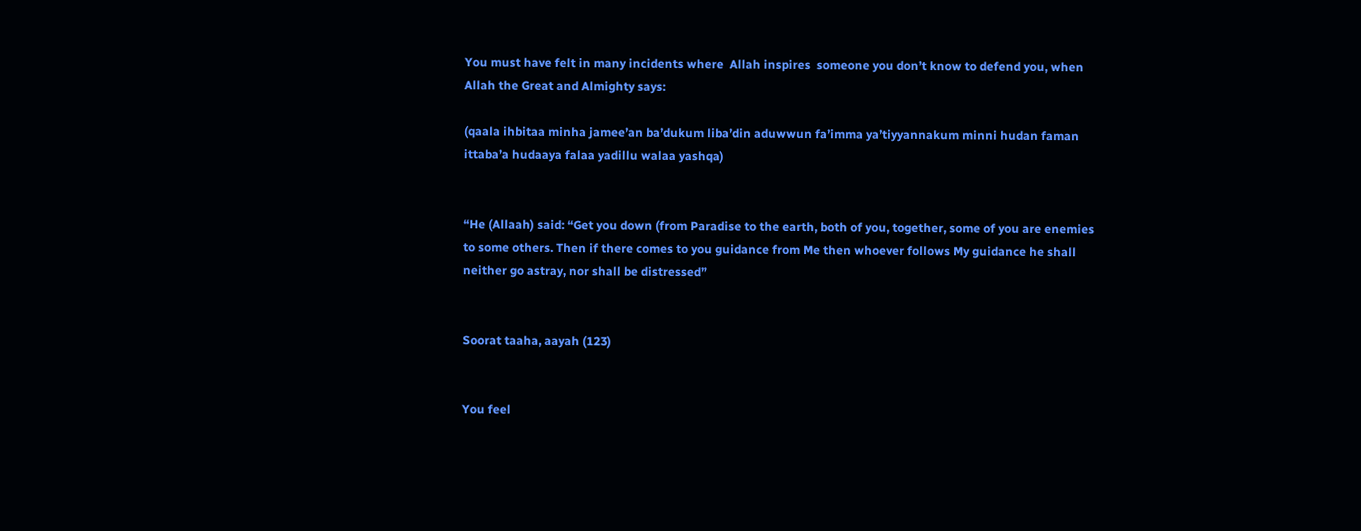You must have felt in many incidents where  Allah inspires  someone you don’t know to defend you, when Allah the Great and Almighty says:

(qaala ihbitaa minha jamee’an ba’dukum liba’din aduwwun fa’imma ya’tiyyannakum minni hudan faman ittaba’a hudaaya falaa yadillu walaa yashqa)


“He (Allaah) said: “Get you down (from Paradise to the earth, both of you, together, some of you are enemies to some others. Then if there comes to you guidance from Me then whoever follows My guidance he shall neither go astray, nor shall be distressed”


Soorat taaha, aayah (123)


You feel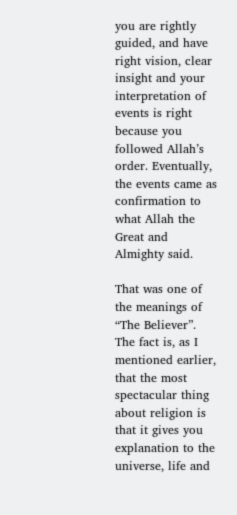you are rightly guided, and have right vision, clear insight and your interpretation of events is right because you followed Allah’s order. Eventually, the events came as confirmation to what Allah the Great and Almighty said.

That was one of the meanings of “The Believer”. The fact is, as I mentioned earlier, that the most spectacular thing about religion is that it gives you explanation to the universe, life and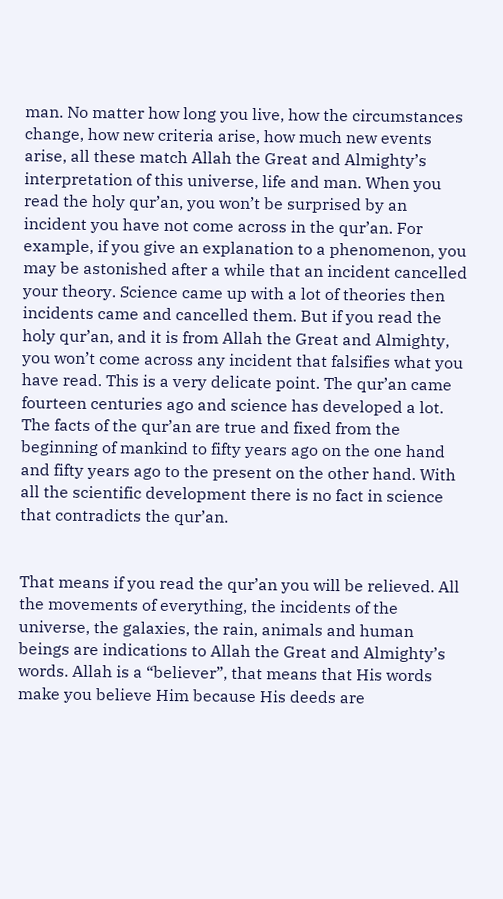man. No matter how long you live, how the circumstances change, how new criteria arise, how much new events arise, all these match Allah the Great and Almighty’s interpretation of this universe, life and man. When you read the holy qur’an, you won’t be surprised by an incident you have not come across in the qur’an. For example, if you give an explanation to a phenomenon, you may be astonished after a while that an incident cancelled your theory. Science came up with a lot of theories then incidents came and cancelled them. But if you read the holy qur’an, and it is from Allah the Great and Almighty, you won’t come across any incident that falsifies what you have read. This is a very delicate point. The qur’an came fourteen centuries ago and science has developed a lot. The facts of the qur’an are true and fixed from the beginning of mankind to fifty years ago on the one hand and fifty years ago to the present on the other hand. With all the scientific development there is no fact in science that contradicts the qur’an.


That means if you read the qur’an you will be relieved. All the movements of everything, the incidents of the universe, the galaxies, the rain, animals and human beings are indications to Allah the Great and Almighty’s words. Allah is a “believer”, that means that His words make you believe Him because His deeds are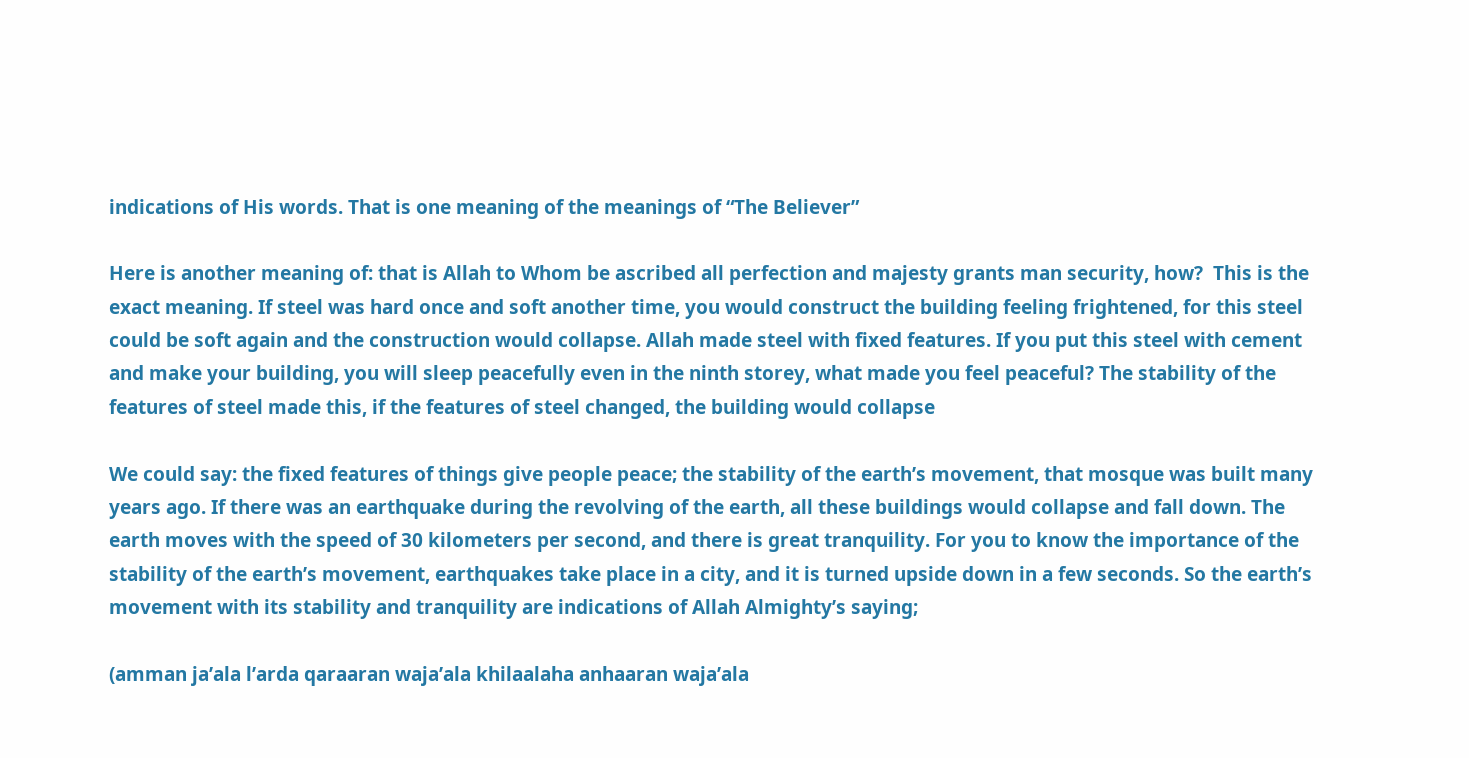indications of His words. That is one meaning of the meanings of “The Believer”

Here is another meaning of: that is Allah to Whom be ascribed all perfection and majesty grants man security, how?  This is the exact meaning. If steel was hard once and soft another time, you would construct the building feeling frightened, for this steel could be soft again and the construction would collapse. Allah made steel with fixed features. If you put this steel with cement and make your building, you will sleep peacefully even in the ninth storey, what made you feel peaceful? The stability of the features of steel made this, if the features of steel changed, the building would collapse

We could say: the fixed features of things give people peace; the stability of the earth’s movement, that mosque was built many years ago. If there was an earthquake during the revolving of the earth, all these buildings would collapse and fall down. The earth moves with the speed of 30 kilometers per second, and there is great tranquility. For you to know the importance of the stability of the earth’s movement, earthquakes take place in a city, and it is turned upside down in a few seconds. So the earth’s movement with its stability and tranquility are indications of Allah Almighty’s saying;

(amman ja’ala l’arda qaraaran waja’ala khilaalaha anhaaran waja’ala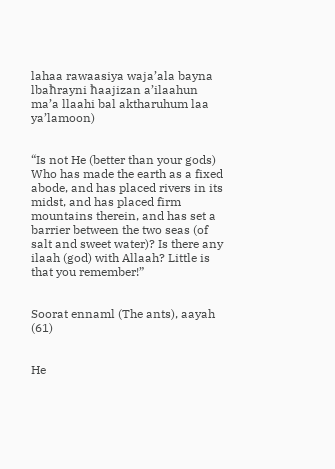lahaa rawaasiya waja’ala bayna lbaћrayni ћaajizan a’ilaahun ma’a llaahi bal aktharuhum laa ya’lamoon)


“Is not He (better than your gods) Who has made the earth as a fixed abode, and has placed rivers in its midst, and has placed firm mountains therein, and has set a barrier between the two seas (of salt and sweet water)? Is there any ilaah (god) with Allaah? Little is that you remember!”


Soorat ennaml (The ants), aayah (61)


He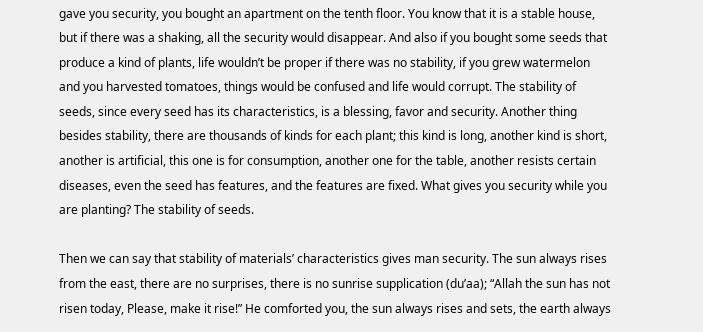gave you security, you bought an apartment on the tenth floor. You know that it is a stable house, but if there was a shaking, all the security would disappear. And also if you bought some seeds that produce a kind of plants, life wouldn’t be proper if there was no stability, if you grew watermelon and you harvested tomatoes, things would be confused and life would corrupt. The stability of seeds, since every seed has its characteristics, is a blessing, favor and security. Another thing besides stability, there are thousands of kinds for each plant; this kind is long, another kind is short, another is artificial, this one is for consumption, another one for the table, another resists certain diseases, even the seed has features, and the features are fixed. What gives you security while you are planting? The stability of seeds.

Then we can say that stability of materials’ characteristics gives man security. The sun always rises from the east, there are no surprises, there is no sunrise supplication (du’aa); “Allah the sun has not risen today, Please, make it rise!” He comforted you, the sun always rises and sets, the earth always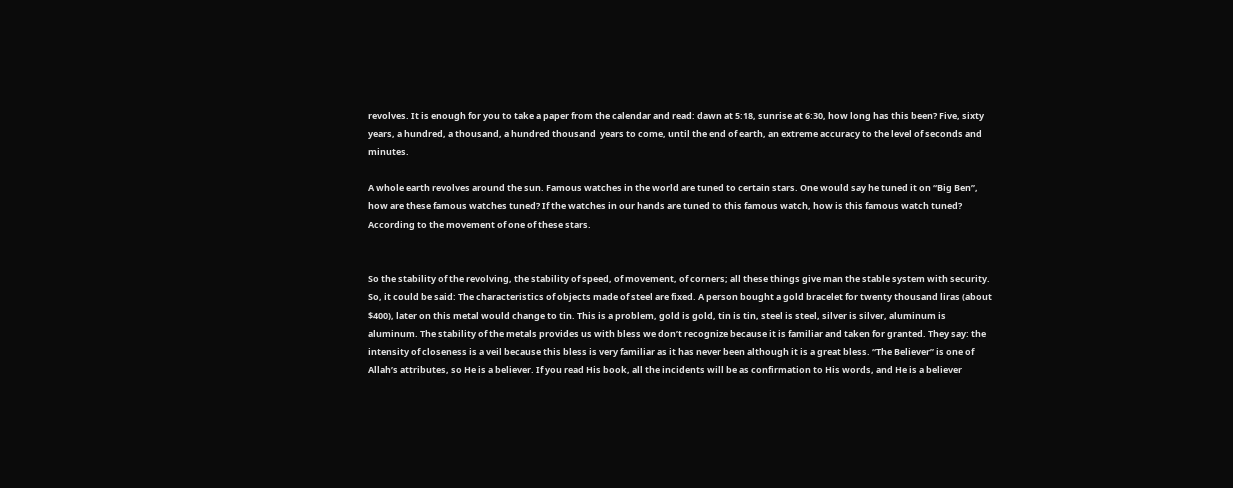revolves. It is enough for you to take a paper from the calendar and read: dawn at 5:18, sunrise at 6:30, how long has this been? Five, sixty years, a hundred, a thousand, a hundred thousand  years to come, until the end of earth, an extreme accuracy to the level of seconds and minutes.

A whole earth revolves around the sun. Famous watches in the world are tuned to certain stars. One would say he tuned it on “Big Ben”, how are these famous watches tuned? If the watches in our hands are tuned to this famous watch, how is this famous watch tuned? According to the movement of one of these stars.


So the stability of the revolving, the stability of speed, of movement, of corners; all these things give man the stable system with security. So, it could be said: The characteristics of objects made of steel are fixed. A person bought a gold bracelet for twenty thousand liras (about $400), later on this metal would change to tin. This is a problem, gold is gold, tin is tin, steel is steel, silver is silver, aluminum is aluminum. The stability of the metals provides us with bless we don’t recognize because it is familiar and taken for granted. They say: the intensity of closeness is a veil because this bless is very familiar as it has never been although it is a great bless. “The Believer” is one of Allah’s attributes, so He is a believer. If you read His book, all the incidents will be as confirmation to His words, and He is a believer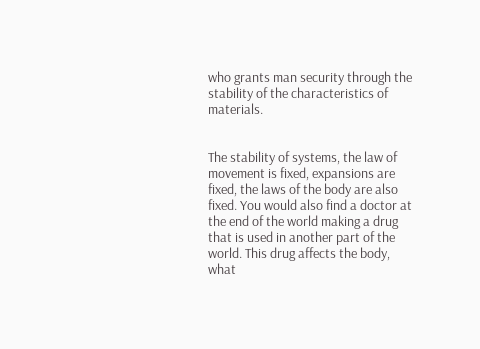who grants man security through the stability of the characteristics of materials.


The stability of systems, the law of movement is fixed, expansions are fixed, the laws of the body are also fixed. You would also find a doctor at the end of the world making a drug that is used in another part of the world. This drug affects the body, what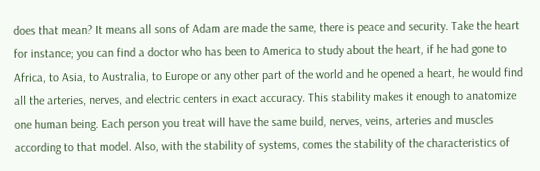does that mean? It means all sons of Adam are made the same, there is peace and security. Take the heart for instance; you can find a doctor who has been to America to study about the heart, if he had gone to Africa, to Asia, to Australia, to Europe or any other part of the world and he opened a heart, he would find all the arteries, nerves, and electric centers in exact accuracy. This stability makes it enough to anatomize one human being. Each person you treat will have the same build, nerves, veins, arteries and muscles according to that model. Also, with the stability of systems, comes the stability of the characteristics of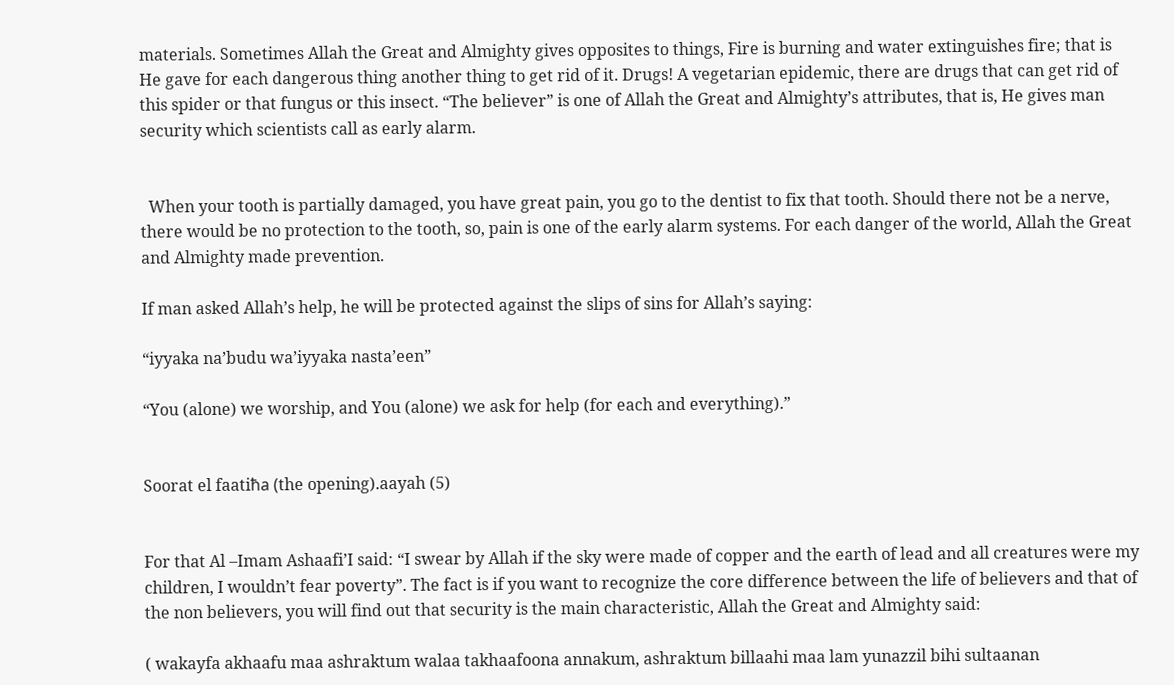materials. Sometimes Allah the Great and Almighty gives opposites to things, Fire is burning and water extinguishes fire; that is He gave for each dangerous thing another thing to get rid of it. Drugs! A vegetarian epidemic, there are drugs that can get rid of this spider or that fungus or this insect. “The believer” is one of Allah the Great and Almighty’s attributes, that is, He gives man security which scientists call as early alarm.


  When your tooth is partially damaged, you have great pain, you go to the dentist to fix that tooth. Should there not be a nerve, there would be no protection to the tooth, so, pain is one of the early alarm systems. For each danger of the world, Allah the Great and Almighty made prevention.

If man asked Allah’s help, he will be protected against the slips of sins for Allah’s saying:

“iyyaka na’budu wa’iyyaka nasta’een”

“You (alone) we worship, and You (alone) we ask for help (for each and everything).”


Soorat el faatiћa (the opening).aayah (5)


For that Al –Imam Ashaafi’I said: “I swear by Allah if the sky were made of copper and the earth of lead and all creatures were my children, I wouldn’t fear poverty”. The fact is if you want to recognize the core difference between the life of believers and that of the non believers, you will find out that security is the main characteristic, Allah the Great and Almighty said:

( wakayfa akhaafu maa ashraktum walaa takhaafoona annakum, ashraktum billaahi maa lam yunazzil bihi sultaanan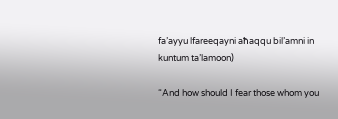fa’ayyu lfareeqayni aћaqqu bil’amni in kuntum ta’lamoon)

“And how should I fear those whom you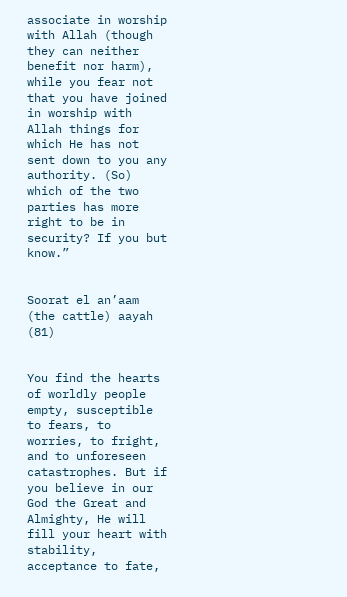associate in worship with Allah (though they can neither benefit nor harm), while you fear not that you have joined in worship with Allah things for which He has not sent down to you any authority. (So) which of the two parties has more right to be in security? If you but know.”


Soorat el an’aam (the cattle) aayah (81)


You find the hearts of worldly people empty, susceptible to fears, to worries, to fright, and to unforeseen catastrophes. But if you believe in our God the Great and Almighty, He will fill your heart with stability, acceptance to fate,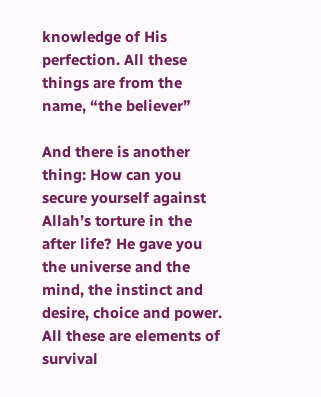knowledge of His perfection. All these things are from the name, “the believer”

And there is another thing: How can you secure yourself against Allah’s torture in the after life? He gave you the universe and the mind, the instinct and desire, choice and power. All these are elements of survival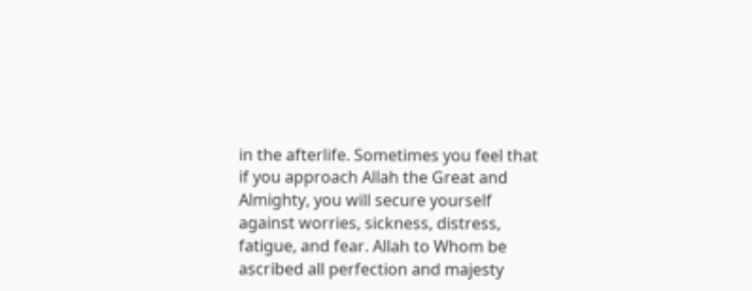in the afterlife. Sometimes you feel that if you approach Allah the Great and Almighty, you will secure yourself against worries, sickness, distress, fatigue, and fear. Allah to Whom be ascribed all perfection and majesty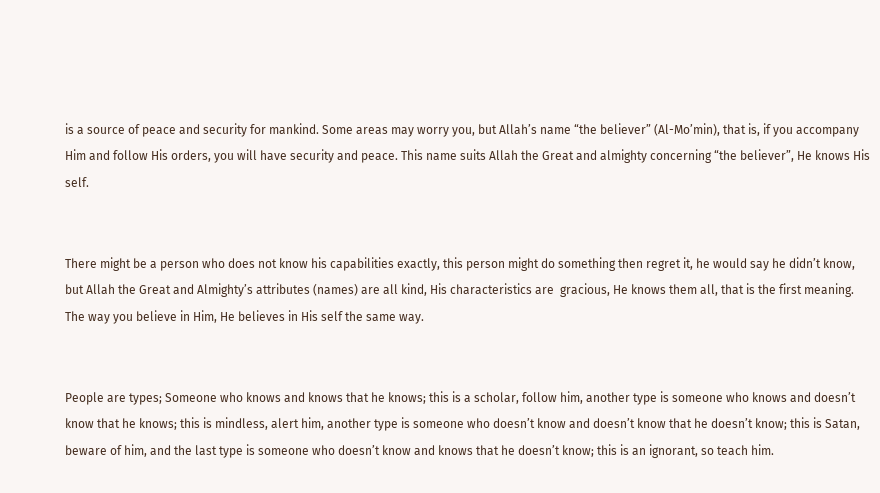is a source of peace and security for mankind. Some areas may worry you, but Allah’s name “the believer” (Al-Mo’min), that is, if you accompany Him and follow His orders, you will have security and peace. This name suits Allah the Great and almighty concerning “the believer”, He knows His self.


There might be a person who does not know his capabilities exactly, this person might do something then regret it, he would say he didn’t know, but Allah the Great and Almighty’s attributes (names) are all kind, His characteristics are  gracious, He knows them all, that is the first meaning. The way you believe in Him, He believes in His self the same way.


People are types; Someone who knows and knows that he knows; this is a scholar, follow him, another type is someone who knows and doesn’t know that he knows; this is mindless, alert him, another type is someone who doesn’t know and doesn’t know that he doesn’t know; this is Satan, beware of him, and the last type is someone who doesn’t know and knows that he doesn’t know; this is an ignorant, so teach him.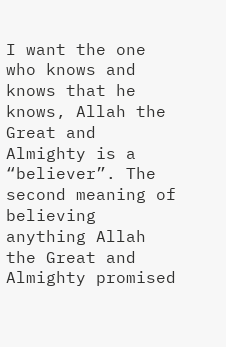I want the one who knows and knows that he knows, Allah the Great and Almighty is a “believer”. The second meaning of believing anything Allah the Great and Almighty promised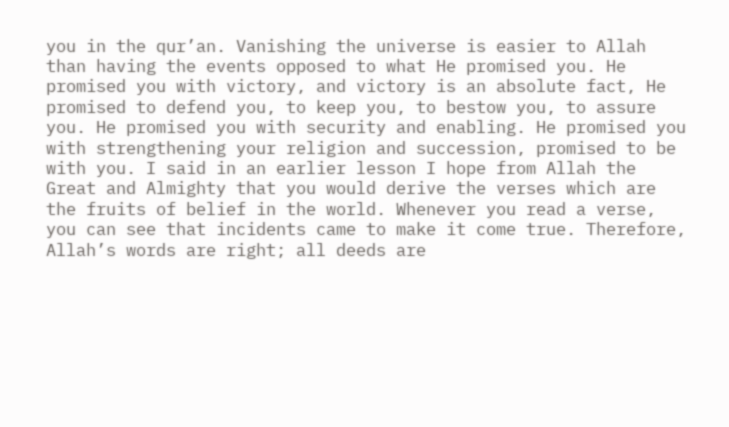you in the qur’an. Vanishing the universe is easier to Allah than having the events opposed to what He promised you. He promised you with victory, and victory is an absolute fact, He promised to defend you, to keep you, to bestow you, to assure you. He promised you with security and enabling. He promised you with strengthening your religion and succession, promised to be with you. I said in an earlier lesson I hope from Allah the Great and Almighty that you would derive the verses which are the fruits of belief in the world. Whenever you read a verse, you can see that incidents came to make it come true. Therefore, Allah’s words are right; all deeds are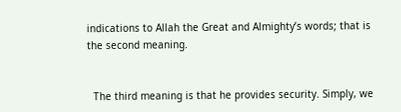indications to Allah the Great and Almighty’s words; that is the second meaning.


  The third meaning is that he provides security. Simply, we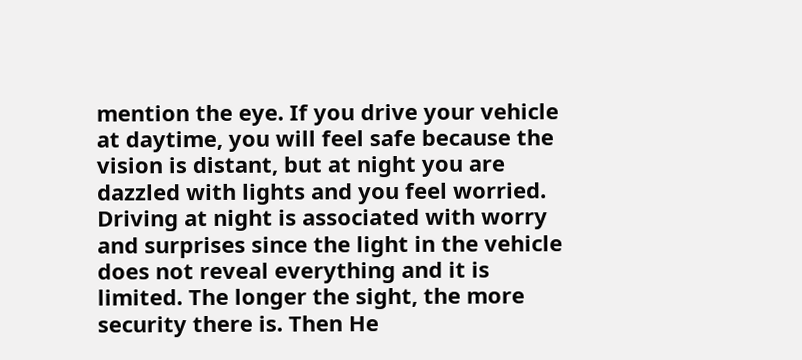mention the eye. If you drive your vehicle at daytime, you will feel safe because the vision is distant, but at night you are dazzled with lights and you feel worried. Driving at night is associated with worry and surprises since the light in the vehicle does not reveal everything and it is limited. The longer the sight, the more security there is. Then He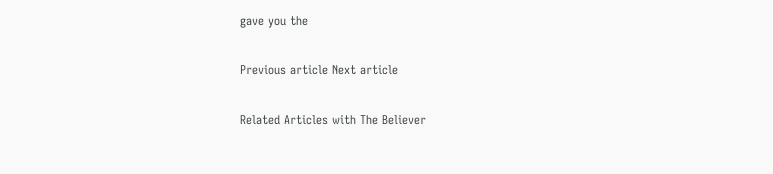gave you the

Previous article Next article

Related Articles with The Believer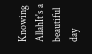Knowing AllahIt's a beautiful day